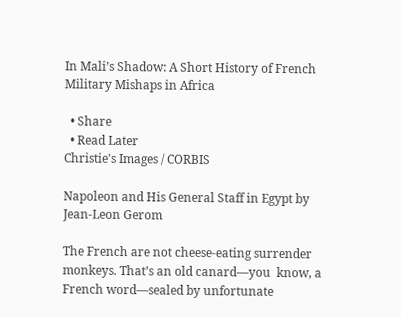In Mali’s Shadow: A Short History of French Military Mishaps in Africa

  • Share
  • Read Later
Christie's Images / CORBIS

Napoleon and His General Staff in Egypt by Jean-Leon Gerom

The French are not cheese-eating surrender monkeys. That’s an old canard—you  know, a French word—sealed by unfortunate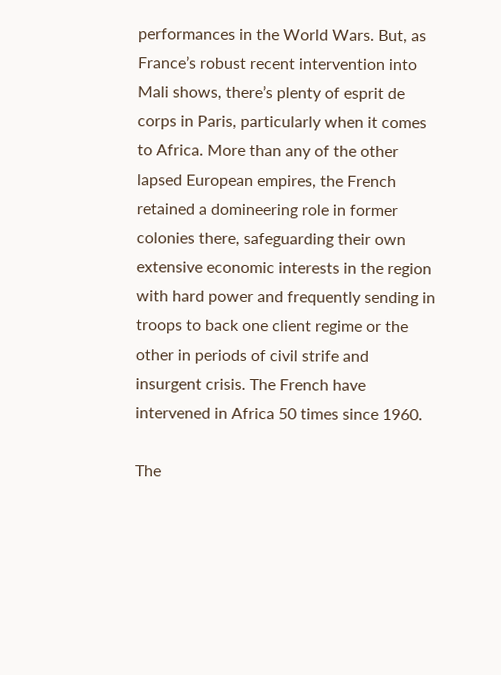performances in the World Wars. But, as France’s robust recent intervention into Mali shows, there’s plenty of esprit de corps in Paris, particularly when it comes to Africa. More than any of the other lapsed European empires, the French retained a domineering role in former colonies there, safeguarding their own extensive economic interests in the region with hard power and frequently sending in troops to back one client regime or the other in periods of civil strife and insurgent crisis. The French have intervened in Africa 50 times since 1960.

The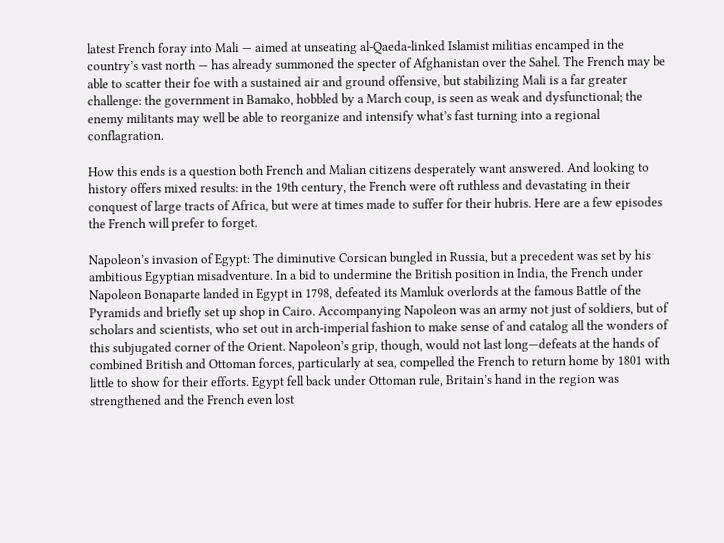latest French foray into Mali — aimed at unseating al-Qaeda-linked Islamist militias encamped in the country’s vast north — has already summoned the specter of Afghanistan over the Sahel. The French may be able to scatter their foe with a sustained air and ground offensive, but stabilizing Mali is a far greater challenge: the government in Bamako, hobbled by a March coup, is seen as weak and dysfunctional; the enemy militants may well be able to reorganize and intensify what’s fast turning into a regional conflagration.

How this ends is a question both French and Malian citizens desperately want answered. And looking to history offers mixed results: in the 19th century, the French were oft ruthless and devastating in their conquest of large tracts of Africa, but were at times made to suffer for their hubris. Here are a few episodes the French will prefer to forget.

Napoleon’s invasion of Egypt: The diminutive Corsican bungled in Russia, but a precedent was set by his ambitious Egyptian misadventure. In a bid to undermine the British position in India, the French under Napoleon Bonaparte landed in Egypt in 1798, defeated its Mamluk overlords at the famous Battle of the Pyramids and briefly set up shop in Cairo. Accompanying Napoleon was an army not just of soldiers, but of scholars and scientists, who set out in arch-imperial fashion to make sense of and catalog all the wonders of this subjugated corner of the Orient. Napoleon’s grip, though, would not last long—defeats at the hands of combined British and Ottoman forces, particularly at sea, compelled the French to return home by 1801 with little to show for their efforts. Egypt fell back under Ottoman rule, Britain’s hand in the region was strengthened and the French even lost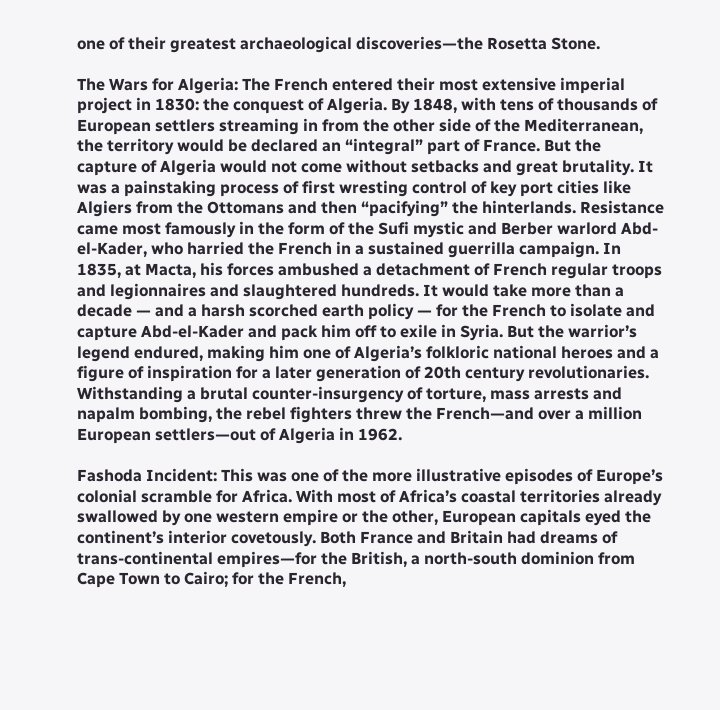one of their greatest archaeological discoveries—the Rosetta Stone.

The Wars for Algeria: The French entered their most extensive imperial project in 1830: the conquest of Algeria. By 1848, with tens of thousands of European settlers streaming in from the other side of the Mediterranean, the territory would be declared an “integral” part of France. But the capture of Algeria would not come without setbacks and great brutality. It was a painstaking process of first wresting control of key port cities like Algiers from the Ottomans and then “pacifying” the hinterlands. Resistance came most famously in the form of the Sufi mystic and Berber warlord Abd-el-Kader, who harried the French in a sustained guerrilla campaign. In 1835, at Macta, his forces ambushed a detachment of French regular troops and legionnaires and slaughtered hundreds. It would take more than a decade — and a harsh scorched earth policy — for the French to isolate and capture Abd-el-Kader and pack him off to exile in Syria. But the warrior’s legend endured, making him one of Algeria’s folkloric national heroes and a figure of inspiration for a later generation of 20th century revolutionaries. Withstanding a brutal counter-insurgency of torture, mass arrests and napalm bombing, the rebel fighters threw the French—and over a million European settlers—out of Algeria in 1962.

Fashoda Incident: This was one of the more illustrative episodes of Europe’s colonial scramble for Africa. With most of Africa’s coastal territories already swallowed by one western empire or the other, European capitals eyed the continent’s interior covetously. Both France and Britain had dreams of trans-continental empires—for the British, a north-south dominion from Cape Town to Cairo; for the French,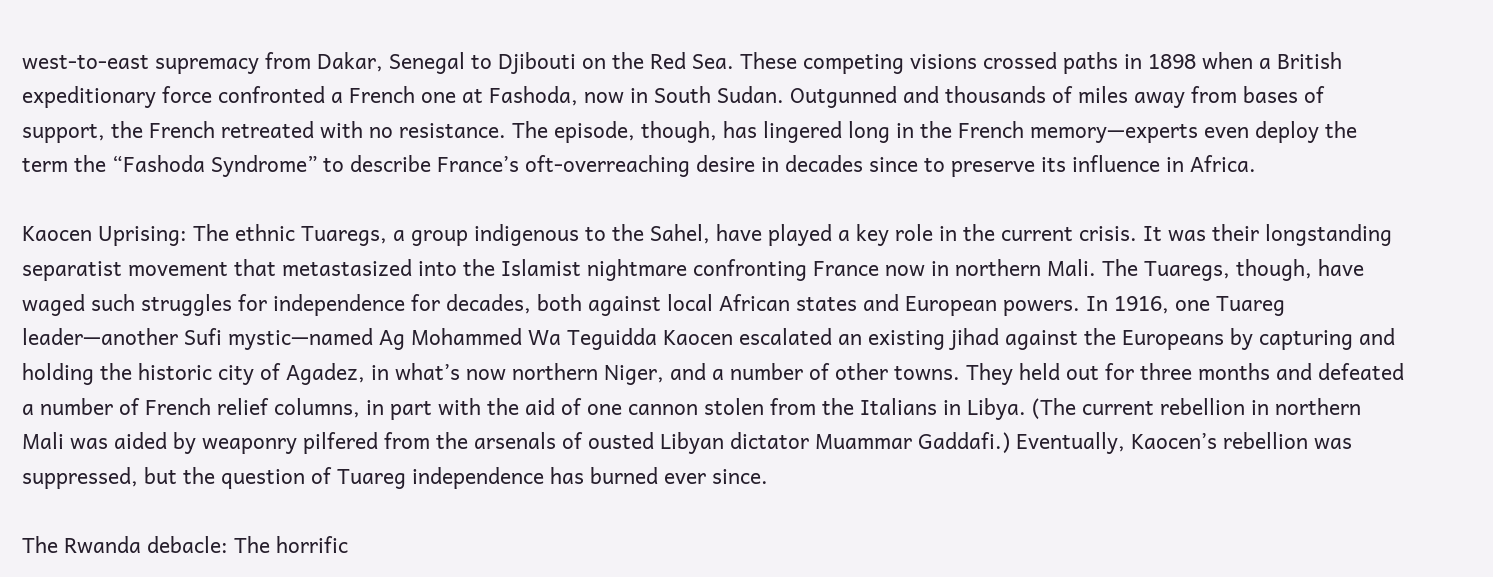west-to-east supremacy from Dakar, Senegal to Djibouti on the Red Sea. These competing visions crossed paths in 1898 when a British expeditionary force confronted a French one at Fashoda, now in South Sudan. Outgunned and thousands of miles away from bases of support, the French retreated with no resistance. The episode, though, has lingered long in the French memory—experts even deploy the term the “Fashoda Syndrome” to describe France’s oft-overreaching desire in decades since to preserve its influence in Africa.

Kaocen Uprising: The ethnic Tuaregs, a group indigenous to the Sahel, have played a key role in the current crisis. It was their longstanding separatist movement that metastasized into the Islamist nightmare confronting France now in northern Mali. The Tuaregs, though, have waged such struggles for independence for decades, both against local African states and European powers. In 1916, one Tuareg leader—another Sufi mystic—named Ag Mohammed Wa Teguidda Kaocen escalated an existing jihad against the Europeans by capturing and holding the historic city of Agadez, in what’s now northern Niger, and a number of other towns. They held out for three months and defeated a number of French relief columns, in part with the aid of one cannon stolen from the Italians in Libya. (The current rebellion in northern Mali was aided by weaponry pilfered from the arsenals of ousted Libyan dictator Muammar Gaddafi.) Eventually, Kaocen’s rebellion was suppressed, but the question of Tuareg independence has burned ever since.

The Rwanda debacle: The horrific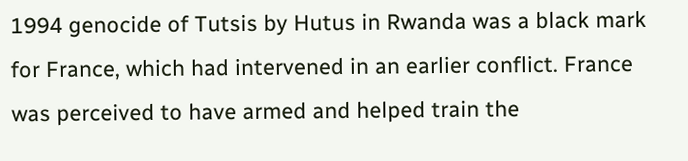1994 genocide of Tutsis by Hutus in Rwanda was a black mark for France, which had intervened in an earlier conflict. France was perceived to have armed and helped train the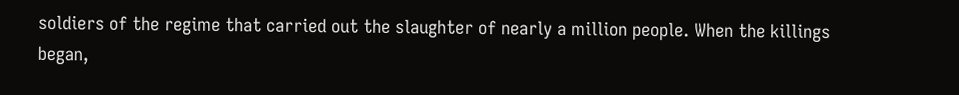soldiers of the regime that carried out the slaughter of nearly a million people. When the killings began,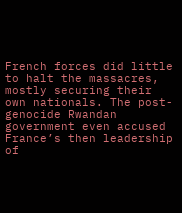French forces did little to halt the massacres, mostly securing their own nationals. The post-genocide Rwandan government even accused France’s then leadership of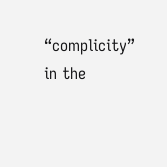“complicity” in the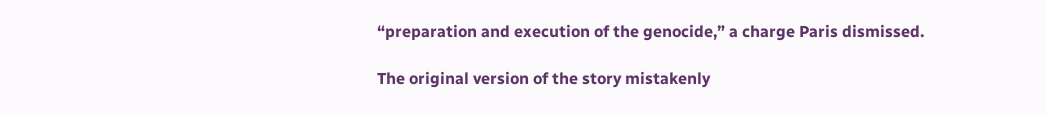“preparation and execution of the genocide,” a charge Paris dismissed.

The original version of the story mistakenly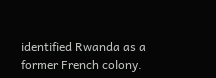identified Rwanda as a former French colony.